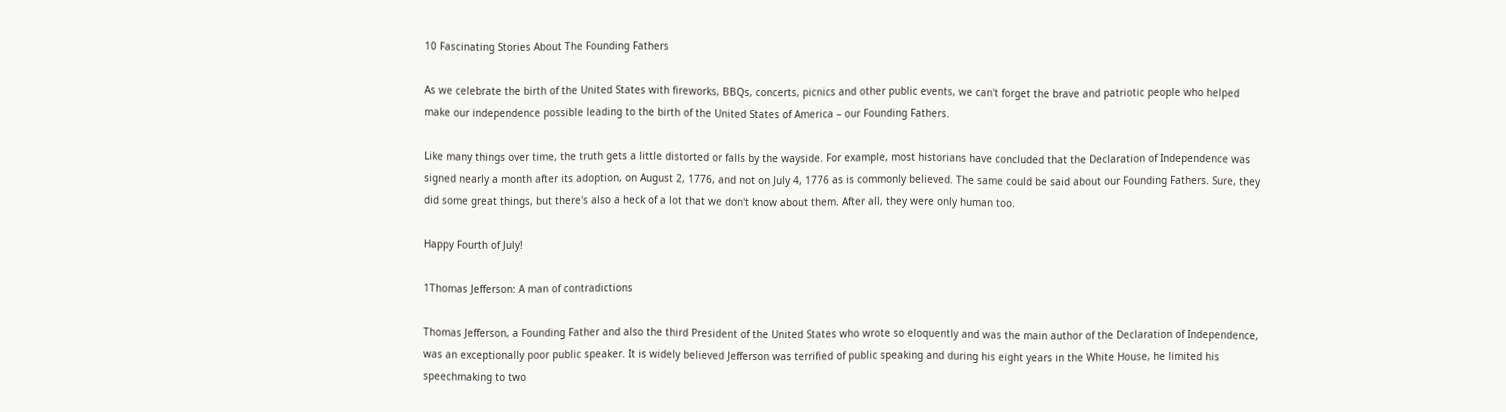10 Fascinating Stories About The Founding Fathers

As we celebrate the birth of the United States with fireworks, BBQs, concerts, picnics and other public events, we can't forget the brave and patriotic people who helped make our independence possible leading to the birth of the United States of America – our Founding Fathers.

Like many things over time, the truth gets a little distorted or falls by the wayside. For example, most historians have concluded that the Declaration of Independence was signed nearly a month after its adoption, on August 2, 1776, and not on July 4, 1776 as is commonly believed. The same could be said about our Founding Fathers. Sure, they did some great things, but there's also a heck of a lot that we don't know about them. After all, they were only human too.

Happy Fourth of July!

1Thomas Jefferson: A man of contradictions

Thomas Jefferson, a Founding Father and also the third President of the United States who wrote so eloquently and was the main author of the Declaration of Independence, was an exceptionally poor public speaker. It is widely believed Jefferson was terrified of public speaking and during his eight years in the White House, he limited his speechmaking to two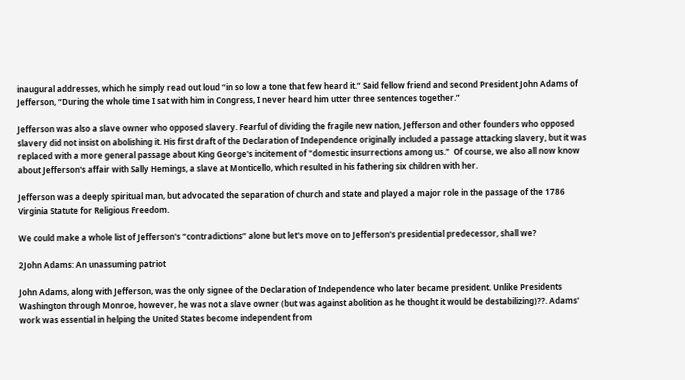inaugural addresses, which he simply read out loud “in so low a tone that few heard it.” Said fellow friend and second President John Adams of Jefferson, “During the whole time I sat with him in Congress, I never heard him utter three sentences together.”

Jefferson was also a slave owner who opposed slavery. Fearful of dividing the fragile new nation, Jefferson and other founders who opposed slavery did not insist on abolishing it. His first draft of the Declaration of Independence originally included a passage attacking slavery, but it was replaced with a more general passage about King George's incitement of "domestic insurrections among us."  Of course, we also all now know about Jefferson's affair with Sally Hemings, a slave at Monticello, which resulted in his fathering six children with her.

Jefferson was a deeply spiritual man, but advocated the separation of church and state and played a major role in the passage of the 1786 Virginia Statute for Religious Freedom.

We could make a whole list of Jefferson's “contradictions” alone but let's move on to Jefferson's presidential predecessor, shall we?

2John Adams: An unassuming patriot

John Adams, along with Jefferson, was the only signee of the Declaration of Independence who later became president. Unlike Presidents Washington through Monroe, however, he was not a slave owner (but was against abolition as he thought it would be destabilizing)??. Adams' work was essential in helping the United States become independent from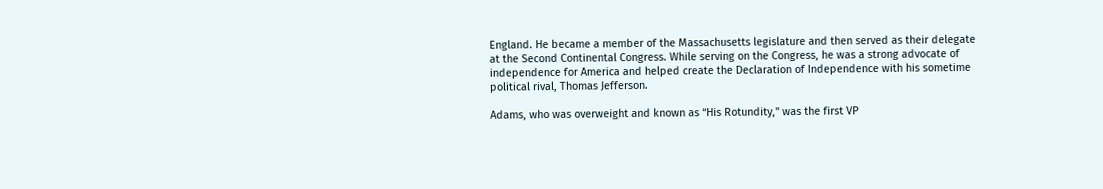England. He became a member of the Massachusetts legislature and then served as their delegate at the Second Continental Congress. While serving on the Congress, he was a strong advocate of independence for America and helped create the Declaration of Independence with his sometime political rival, Thomas Jefferson.

Adams, who was overweight and known as “His Rotundity," was the first VP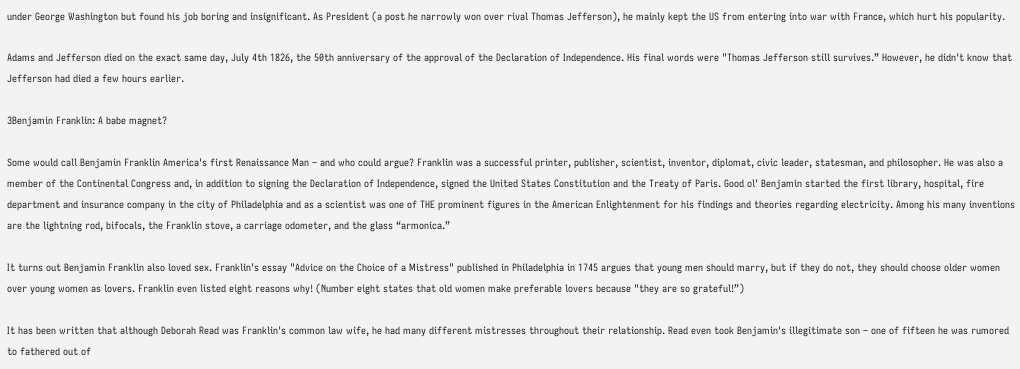under George Washington but found his job boring and insignificant. As President (a post he narrowly won over rival Thomas Jefferson), he mainly kept the US from entering into war with France, which hurt his popularity.

Adams and Jefferson died on the exact same day, July 4th 1826, the 50th anniversary of the approval of the Declaration of Independence. His final words were "Thomas Jefferson still survives.” However, he didn't know that Jefferson had died a few hours earlier.

3Benjamin Franklin: A babe magnet?

Some would call Benjamin Franklin America's first Renaissance Man – and who could argue? Franklin was a successful printer, publisher, scientist, inventor, diplomat, civic leader, statesman, and philosopher. He was also a member of the Continental Congress and, in addition to signing the Declaration of Independence, signed the United States Constitution and the Treaty of Paris. Good ol' Benjamin started the first library, hospital, fire department and insurance company in the city of Philadelphia and as a scientist was one of THE prominent figures in the American Enlightenment for his findings and theories regarding electricity. Among his many inventions are the lightning rod, bifocals, the Franklin stove, a carriage odometer, and the glass “armonica.”

It turns out Benjamin Franklin also loved sex. Franklin's essay "Advice on the Choice of a Mistress" published in Philadelphia in 1745 argues that young men should marry, but if they do not, they should choose older women over young women as lovers. Franklin even listed eight reasons why! (Number eight states that old women make preferable lovers because "they are so grateful!”)

It has been written that although Deborah Read was Franklin's common law wife, he had many different mistresses throughout their relationship. Read even took Benjamin's illegitimate son – one of fifteen he was rumored to fathered out of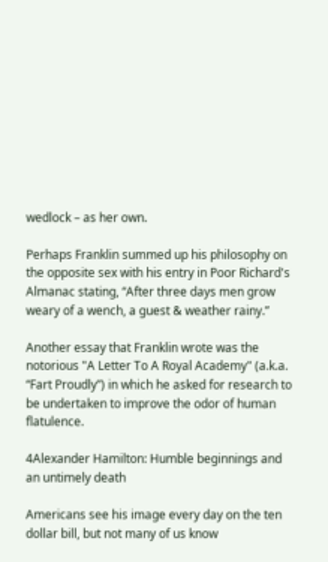wedlock – as her own.

Perhaps Franklin summed up his philosophy on the opposite sex with his entry in Poor Richard's Almanac stating, “After three days men grow weary of a wench, a guest & weather rainy.”

Another essay that Franklin wrote was the notorious "A Letter To A Royal Academy" (a.k.a. “Fart Proudly”) in which he asked for research to be undertaken to improve the odor of human flatulence.

4Alexander Hamilton: Humble beginnings and an untimely death

Americans see his image every day on the ten dollar bill, but not many of us know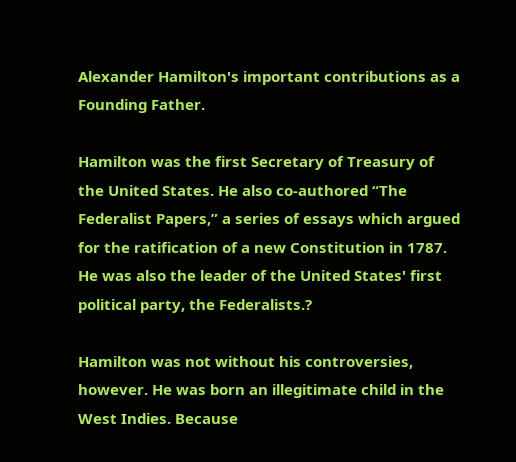Alexander Hamilton's important contributions as a Founding Father.

Hamilton was the first Secretary of Treasury of the United States. He also co-authored “The Federalist Papers,” a series of essays which argued for the ratification of a new Constitution in 1787. He was also the leader of the United States' first political party, the Federalists.?

Hamilton was not without his controversies, however. He was born an illegitimate child in the West Indies. Because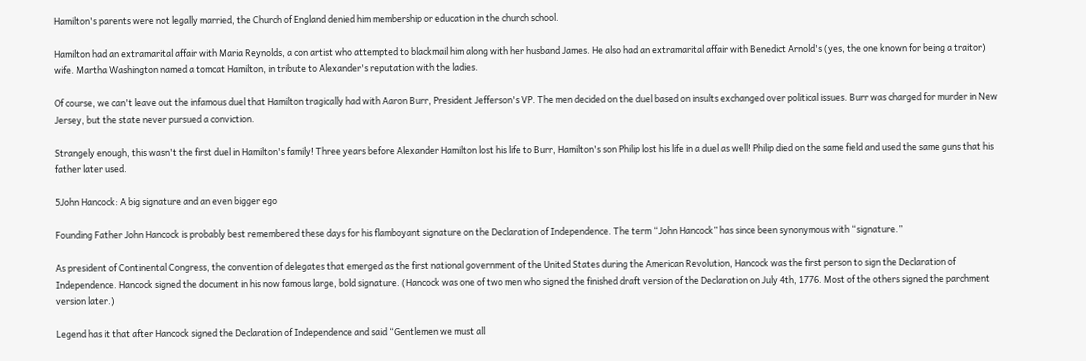Hamilton's parents were not legally married, the Church of England denied him membership or education in the church school.

Hamilton had an extramarital affair with Maria Reynolds, a con artist who attempted to blackmail him along with her husband James. He also had an extramarital affair with Benedict Arnold's (yes, the one known for being a traitor) wife. Martha Washington named a tomcat Hamilton, in tribute to Alexander's reputation with the ladies.

Of course, we can't leave out the infamous duel that Hamilton tragically had with Aaron Burr, President Jefferson's VP. The men decided on the duel based on insults exchanged over political issues. Burr was charged for murder in New Jersey, but the state never pursued a conviction.

Strangely enough, this wasn't the first duel in Hamilton's family! Three years before Alexander Hamilton lost his life to Burr, Hamilton's son Philip lost his life in a duel as well! Philip died on the same field and used the same guns that his father later used.

5John Hancock: A big signature and an even bigger ego

Founding Father John Hancock is probably best remembered these days for his flamboyant signature on the Declaration of Independence. The term “John Hancock” has since been synonymous with “signature.”

As president of Continental Congress, the convention of delegates that emerged as the first national government of the United States during the American Revolution, Hancock was the first person to sign the Declaration of Independence. Hancock signed the document in his now famous large, bold signature. (Hancock was one of two men who signed the finished draft version of the Declaration on July 4th, 1776. Most of the others signed the parchment version later.)

Legend has it that after Hancock signed the Declaration of Independence and said “Gentlemen we must all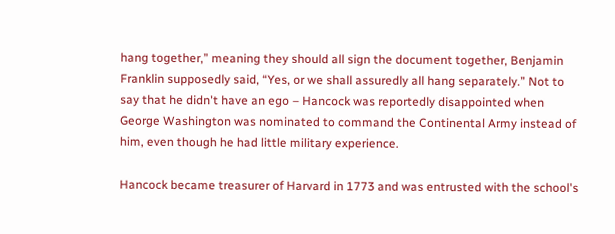hang together,” meaning they should all sign the document together, Benjamin Franklin supposedly said, “Yes, or we shall assuredly all hang separately.” Not to say that he didn't have an ego – Hancock was reportedly disappointed when George Washington was nominated to command the Continental Army instead of him, even though he had little military experience.

Hancock became treasurer of Harvard in 1773 and was entrusted with the school's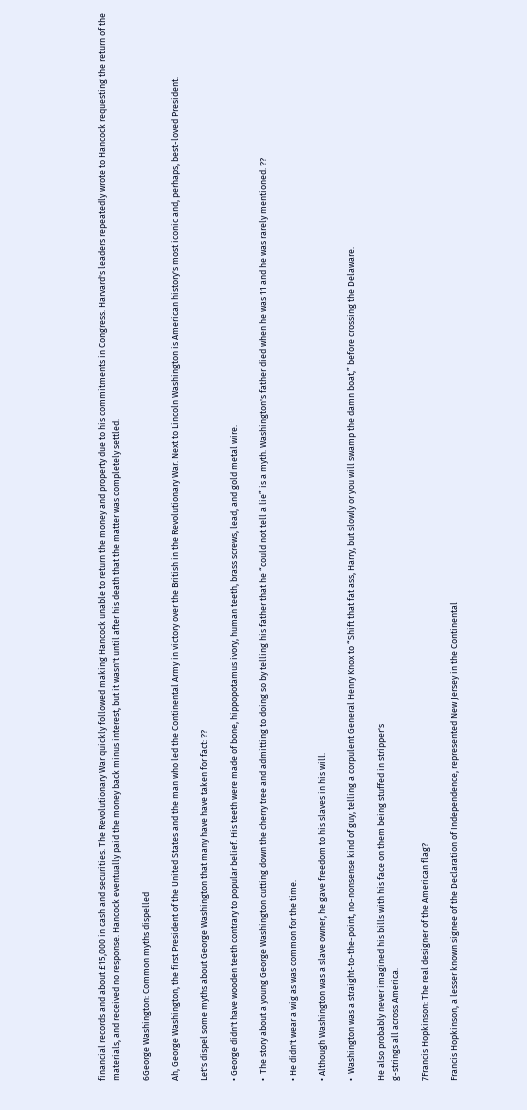financial records and about £15,000 in cash and securities. The Revolutionary War quickly followed making Hancock unable to return the money and property due to his commitments in Congress. Harvard's leaders repeatedly wrote to Hancock requesting the return of the materials, and received no response. Hancock eventually paid the money back minus interest, but it wasn't until after his death that the matter was completely settled.

6George Washington: Common myths dispelled

Ah, George Washington, the first President of the United States and the man who led the Continental Army in victory over the British in the Revolutionary War. Next to Lincoln Washington is American history's most iconic and, perhaps, best-loved President.

Let's dispel some myths about George Washington that many have have taken for fact: ??

• George didn't have wooden teeth contrary to popular belief. His teeth were made of bone, hippopotamus ivory, human teeth, brass screws, lead, and gold metal wire.

•  The story about a young George Washington cutting down the cherry tree and admitting to doing so by telling his father that he “could not tell a lie” is a myth. Washington's father died when he was 11 and he was rarely mentioned. ??

• He didn't wear a wig as was common for the time.

• Although Washington was a slave owner, he gave freedom to his slaves in his will.

•  Washington was a straight-to-the-point, no-nonsense kind of guy, telling a corpulent General Henry Knox to “Shift that fat ass, Harry, but slowly or you will swamp the damn boat,” before crossing the Delaware.

He also probably never imagined his bills with his face on them being stuffed in stripper's
g-strings all across America.

7Francis Hopkinson: The real designer of the American flag?

Francis Hopkinson, a lesser known signee of the Declaration of Independence, represented New Jersey in the Continental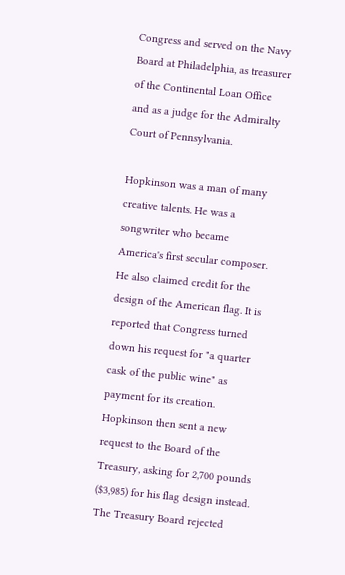Congress and served on the Navy Board at Philadelphia, as treasurer of the Continental Loan Office and as a judge for the Admiralty Court of Pennsylvania.

Hopkinson was a man of many creative talents. He was a songwriter who became America's first secular composer. He also claimed credit for the design of the American flag. It is reported that Congress turned down his request for "a quarter cask of the public wine" as payment for its creation. Hopkinson then sent a new request to the Board of the Treasury, asking for 2,700 pounds ($3,985) for his flag design instead. The Treasury Board rejected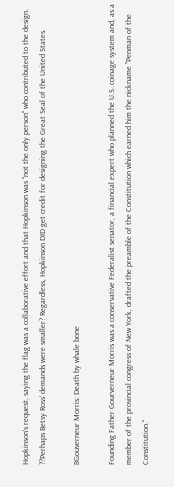Hopkinson's request, saying the flag was a collaborative effort and that Hopkinson was "not the only person" who contributed to the design. ??Perhaps Betsy Ross' demands were smaller? Regardless, Hopkinson DID get credit for designing the Great Seal of the United States.

8Gouverneur Morris: Death by whale bone

Founding Father Gourverneur Morris was a conservative Federalist senator, a financial expert who planned the U.S. coinage system and, as a member of the provincial congress of New York, drafted the preamble of the Constitution which earned him the nickname "Penman of the Constitution."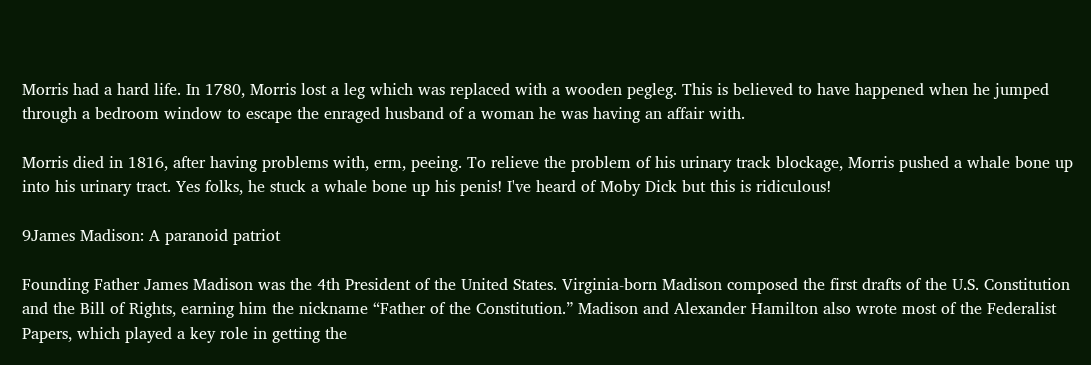Morris had a hard life. In 1780, Morris lost a leg which was replaced with a wooden pegleg. This is believed to have happened when he jumped through a bedroom window to escape the enraged husband of a woman he was having an affair with.

Morris died in 1816, after having problems with, erm, peeing. To relieve the problem of his urinary track blockage, Morris pushed a whale bone up into his urinary tract. Yes folks, he stuck a whale bone up his penis! I've heard of Moby Dick but this is ridiculous!

9James Madison: A paranoid patriot

Founding Father James Madison was the 4th President of the United States. Virginia-born Madison composed the first drafts of the U.S. Constitution and the Bill of Rights, earning him the nickname “Father of the Constitution.” Madison and Alexander Hamilton also wrote most of the Federalist Papers, which played a key role in getting the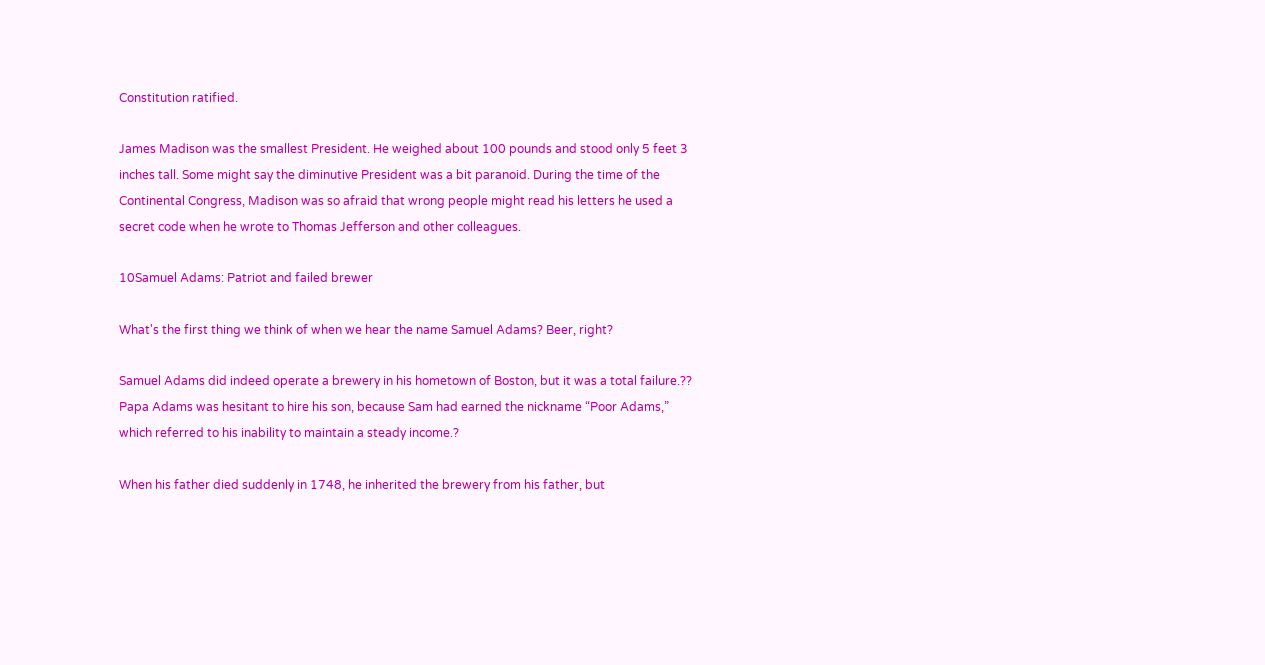Constitution ratified.

James Madison was the smallest President. He weighed about 100 pounds and stood only 5 feet 3 inches tall. Some might say the diminutive President was a bit paranoid. During the time of the Continental Congress, Madison was so afraid that wrong people might read his letters he used a secret code when he wrote to Thomas Jefferson and other colleagues.

10Samuel Adams: Patriot and failed brewer

What's the first thing we think of when we hear the name Samuel Adams? Beer, right?

Samuel Adams did indeed operate a brewery in his hometown of Boston, but it was a total failure.?? Papa Adams was hesitant to hire his son, because Sam had earned the nickname “Poor Adams,” which referred to his inability to maintain a steady income.?

When his father died suddenly in 1748, he inherited the brewery from his father, but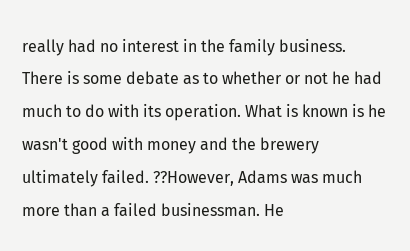really had no interest in the family business. There is some debate as to whether or not he had much to do with its operation. What is known is he wasn't good with money and the brewery ultimately failed. ??However, Adams was much more than a failed businessman. He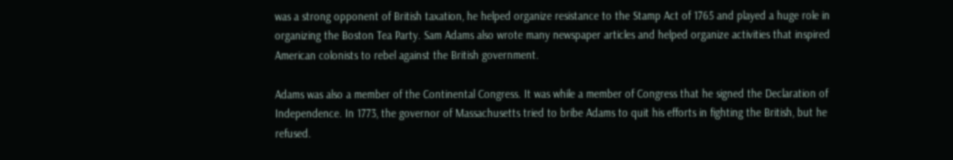was a strong opponent of British taxation, he helped organize resistance to the Stamp Act of 1765 and played a huge role in organizing the Boston Tea Party. Sam Adams also wrote many newspaper articles and helped organize activities that inspired American colonists to rebel against the British government.

Adams was also a member of the Continental Congress. It was while a member of Congress that he signed the Declaration of Independence. In 1773, the governor of Massachusetts tried to bribe Adams to quit his efforts in fighting the British, but he refused.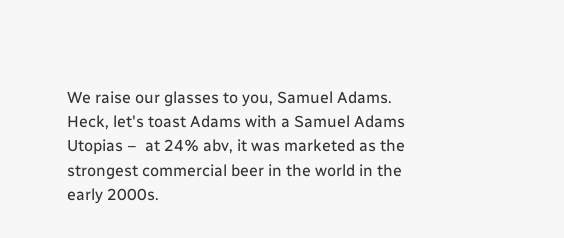We raise our glasses to you, Samuel Adams. Heck, let's toast Adams with a Samuel Adams Utopias –  at 24% abv, it was marketed as the strongest commercial beer in the world in the early 2000s.